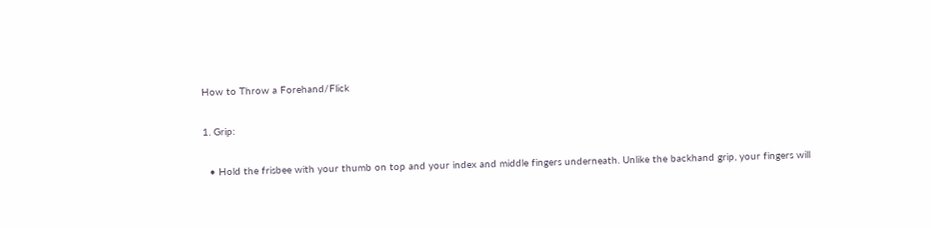How to Throw a Forehand/Flick

1. Grip:

  • Hold the frisbee with your thumb on top and your index and middle fingers underneath. Unlike the backhand grip, your fingers will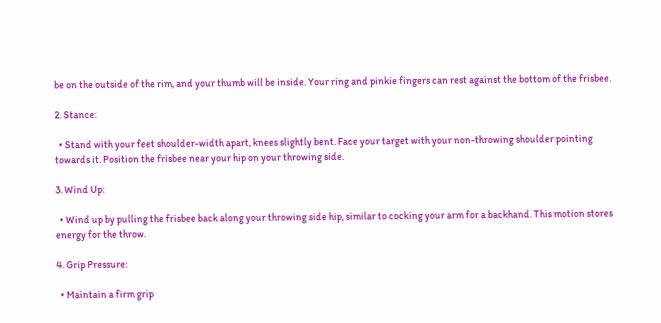be on the outside of the rim, and your thumb will be inside. Your ring and pinkie fingers can rest against the bottom of the frisbee.

2. Stance:

  • Stand with your feet shoulder-width apart, knees slightly bent. Face your target with your non-throwing shoulder pointing towards it. Position the frisbee near your hip on your throwing side.

3. Wind Up:

  • Wind up by pulling the frisbee back along your throwing side hip, similar to cocking your arm for a backhand. This motion stores energy for the throw.

4. Grip Pressure:

  • Maintain a firm grip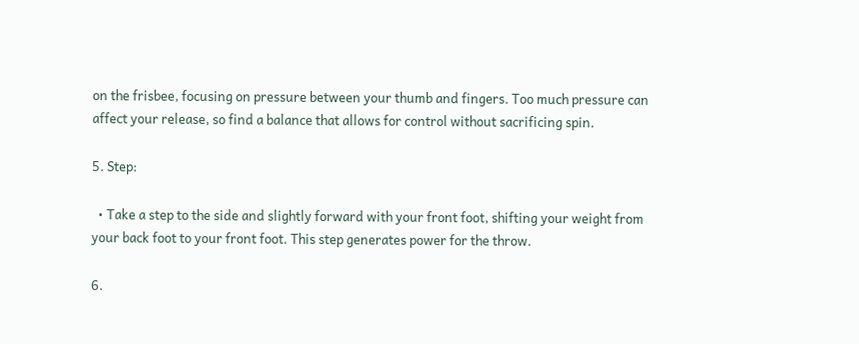on the frisbee, focusing on pressure between your thumb and fingers. Too much pressure can affect your release, so find a balance that allows for control without sacrificing spin.

5. Step:

  • Take a step to the side and slightly forward with your front foot, shifting your weight from your back foot to your front foot. This step generates power for the throw.

6.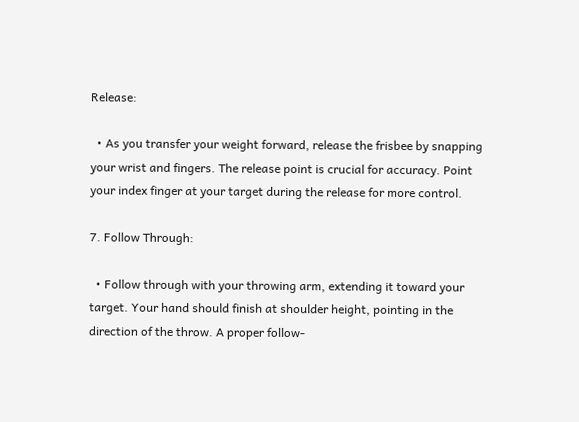Release:

  • As you transfer your weight forward, release the frisbee by snapping your wrist and fingers. The release point is crucial for accuracy. Point your index finger at your target during the release for more control.

7. Follow Through:

  • Follow through with your throwing arm, extending it toward your target. Your hand should finish at shoulder height, pointing in the direction of the throw. A proper follow-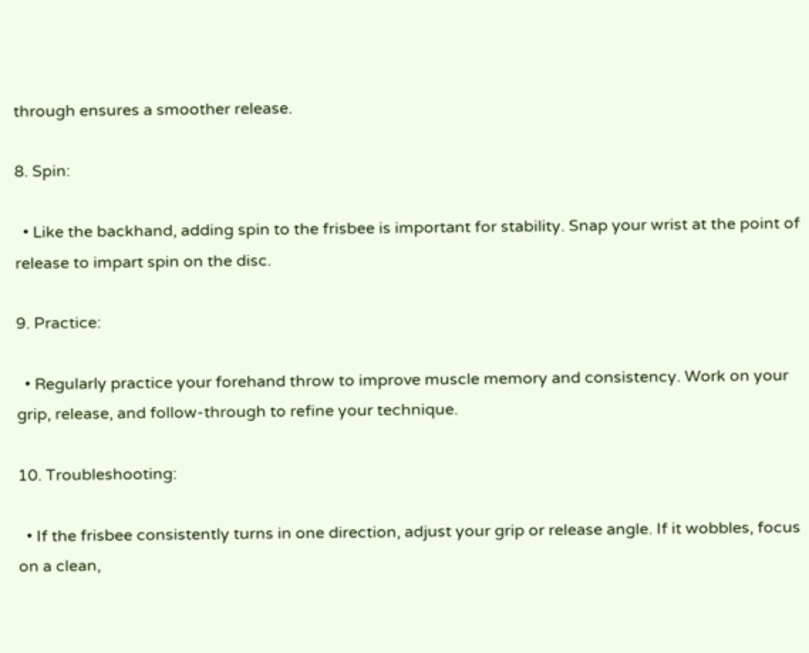through ensures a smoother release.

8. Spin:

  • Like the backhand, adding spin to the frisbee is important for stability. Snap your wrist at the point of release to impart spin on the disc.

9. Practice:

  • Regularly practice your forehand throw to improve muscle memory and consistency. Work on your grip, release, and follow-through to refine your technique.

10. Troubleshooting:

  • If the frisbee consistently turns in one direction, adjust your grip or release angle. If it wobbles, focus on a clean,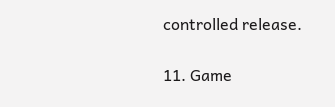controlled release.

11. Game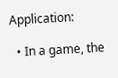Application:

  • In a game, the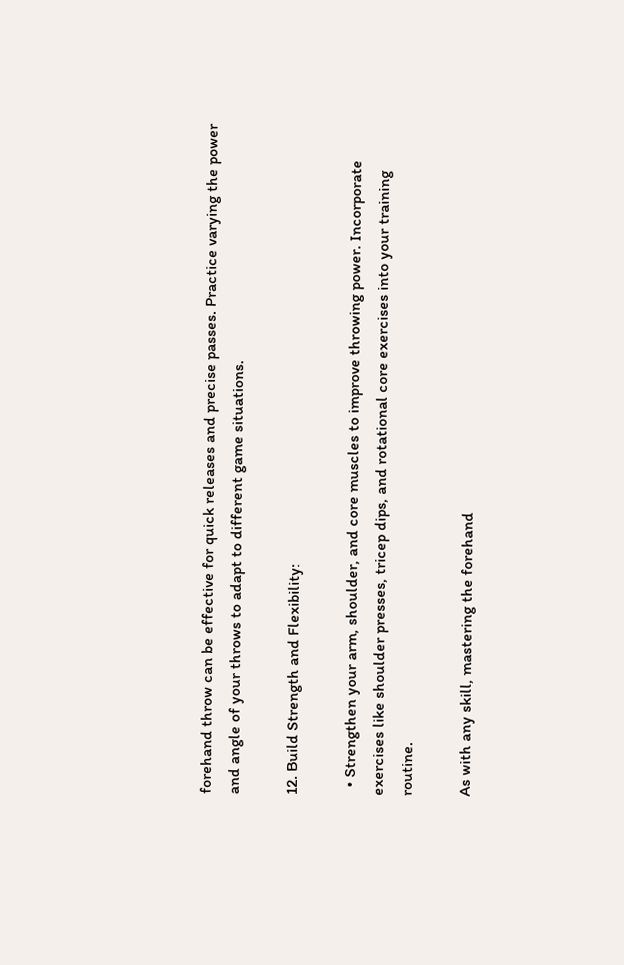forehand throw can be effective for quick releases and precise passes. Practice varying the power and angle of your throws to adapt to different game situations.

12. Build Strength and Flexibility:

  • Strengthen your arm, shoulder, and core muscles to improve throwing power. Incorporate exercises like shoulder presses, tricep dips, and rotational core exercises into your training routine.

As with any skill, mastering the forehand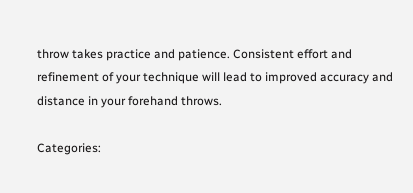throw takes practice and patience. Consistent effort and refinement of your technique will lead to improved accuracy and distance in your forehand throws.

Categories: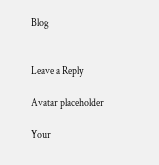Blog


Leave a Reply

Avatar placeholder

Your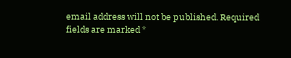email address will not be published. Required fields are marked *